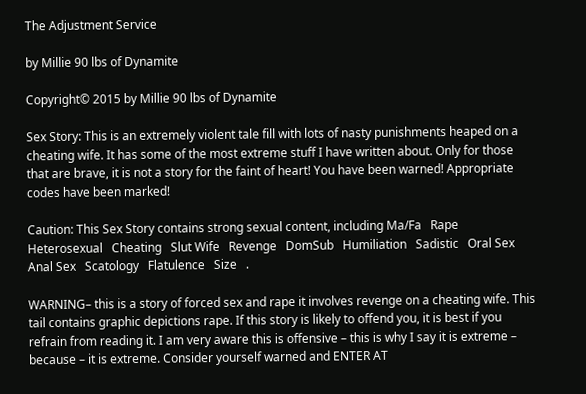The Adjustment Service

by Millie 90 lbs of Dynamite

Copyright© 2015 by Millie 90 lbs of Dynamite

Sex Story: This is an extremely violent tale fill with lots of nasty punishments heaped on a cheating wife. It has some of the most extreme stuff I have written about. Only for those that are brave, it is not a story for the faint of heart! You have been warned! Appropriate codes have been marked!

Caution: This Sex Story contains strong sexual content, including Ma/Fa   Rape   Heterosexual   Cheating   Slut Wife   Revenge   DomSub   Humiliation   Sadistic   Oral Sex   Anal Sex   Scatology   Flatulence   Size   .

WARNING– this is a story of forced sex and rape it involves revenge on a cheating wife. This tail contains graphic depictions rape. If this story is likely to offend you, it is best if you refrain from reading it. I am very aware this is offensive – this is why I say it is extreme – because – it is extreme. Consider yourself warned and ENTER AT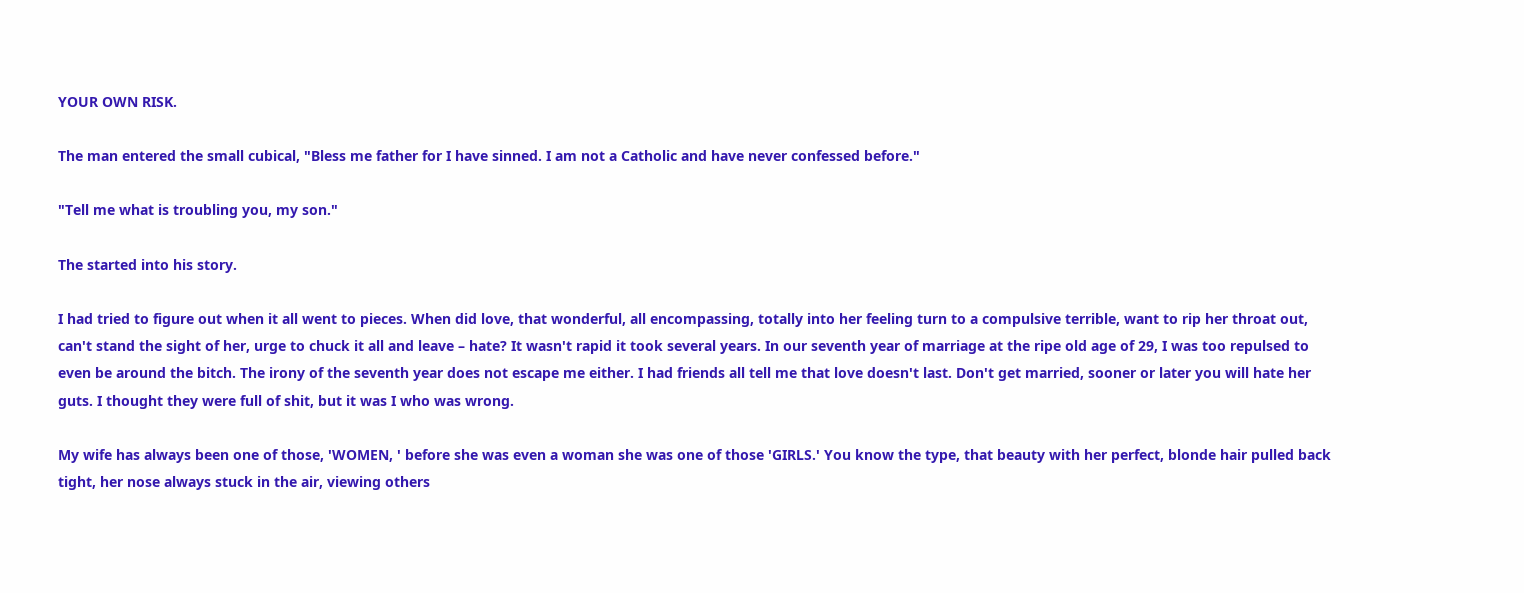YOUR OWN RISK.

The man entered the small cubical, "Bless me father for I have sinned. I am not a Catholic and have never confessed before."

"Tell me what is troubling you, my son."

The started into his story.

I had tried to figure out when it all went to pieces. When did love, that wonderful, all encompassing, totally into her feeling turn to a compulsive terrible, want to rip her throat out, can't stand the sight of her, urge to chuck it all and leave – hate? It wasn't rapid it took several years. In our seventh year of marriage at the ripe old age of 29, I was too repulsed to even be around the bitch. The irony of the seventh year does not escape me either. I had friends all tell me that love doesn't last. Don't get married, sooner or later you will hate her guts. I thought they were full of shit, but it was I who was wrong.

My wife has always been one of those, 'WOMEN, ' before she was even a woman she was one of those 'GIRLS.' You know the type, that beauty with her perfect, blonde hair pulled back tight, her nose always stuck in the air, viewing others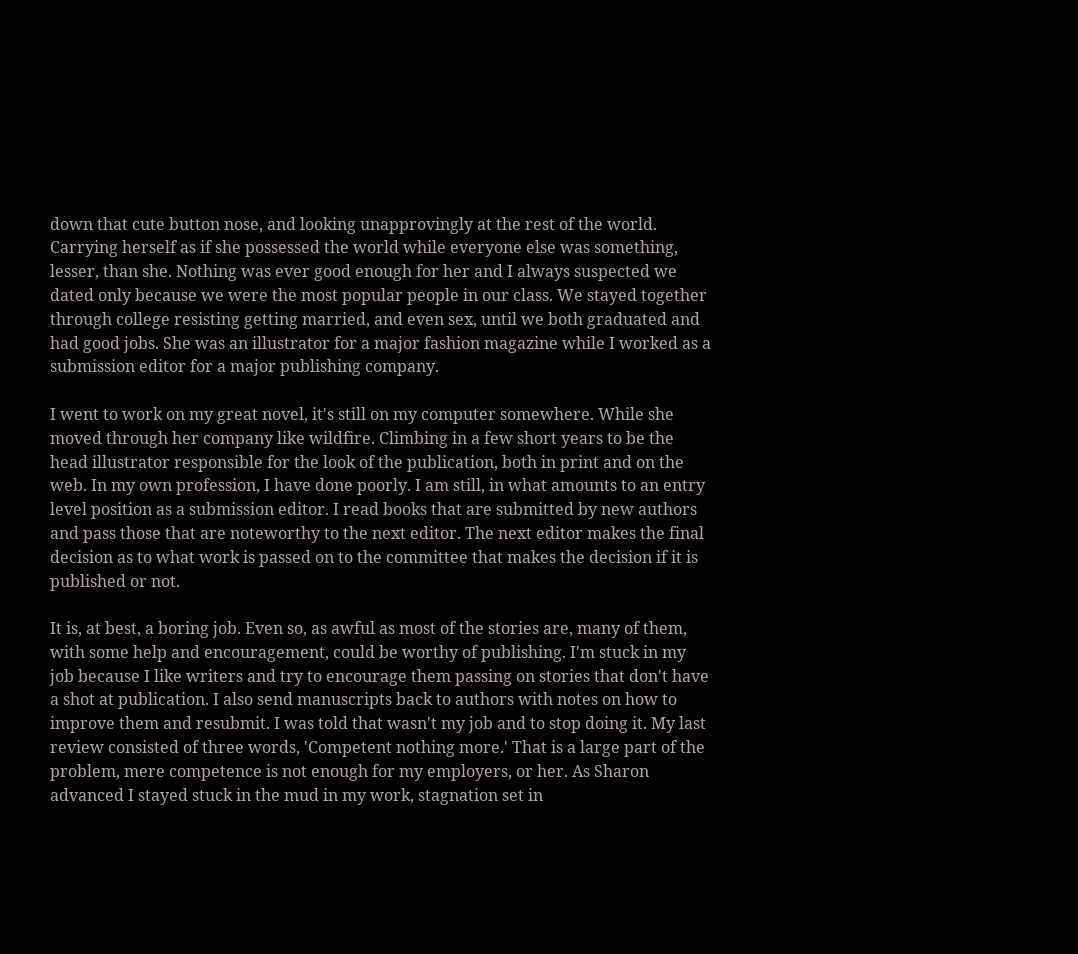down that cute button nose, and looking unapprovingly at the rest of the world. Carrying herself as if she possessed the world while everyone else was something, lesser, than she. Nothing was ever good enough for her and I always suspected we dated only because we were the most popular people in our class. We stayed together through college resisting getting married, and even sex, until we both graduated and had good jobs. She was an illustrator for a major fashion magazine while I worked as a submission editor for a major publishing company.

I went to work on my great novel, it's still on my computer somewhere. While she moved through her company like wildfire. Climbing in a few short years to be the head illustrator responsible for the look of the publication, both in print and on the web. In my own profession, I have done poorly. I am still, in what amounts to an entry level position as a submission editor. I read books that are submitted by new authors and pass those that are noteworthy to the next editor. The next editor makes the final decision as to what work is passed on to the committee that makes the decision if it is published or not.

It is, at best, a boring job. Even so, as awful as most of the stories are, many of them, with some help and encouragement, could be worthy of publishing. I'm stuck in my job because I like writers and try to encourage them passing on stories that don't have a shot at publication. I also send manuscripts back to authors with notes on how to improve them and resubmit. I was told that wasn't my job and to stop doing it. My last review consisted of three words, 'Competent nothing more.' That is a large part of the problem, mere competence is not enough for my employers, or her. As Sharon advanced I stayed stuck in the mud in my work, stagnation set in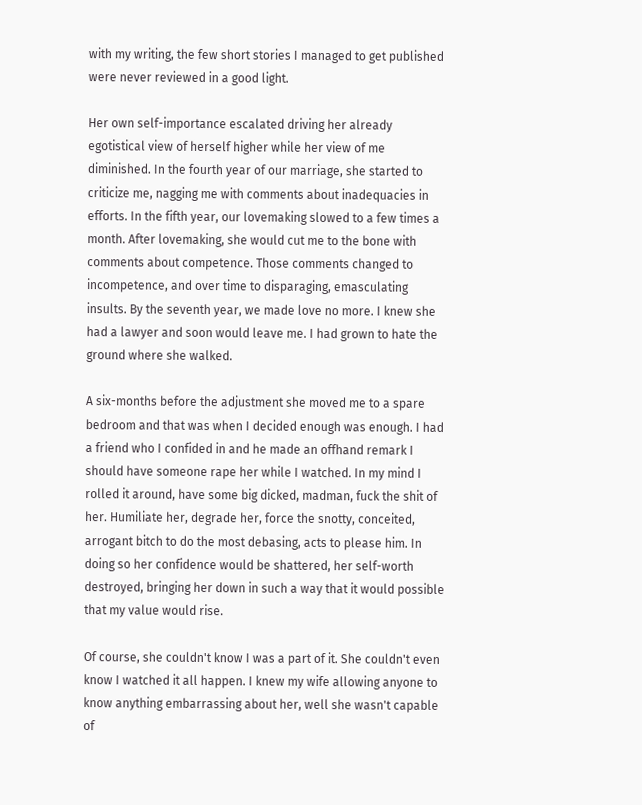with my writing, the few short stories I managed to get published were never reviewed in a good light.

Her own self-importance escalated driving her already egotistical view of herself higher while her view of me diminished. In the fourth year of our marriage, she started to criticize me, nagging me with comments about inadequacies in efforts. In the fifth year, our lovemaking slowed to a few times a month. After lovemaking, she would cut me to the bone with comments about competence. Those comments changed to incompetence, and over time to disparaging, emasculating insults. By the seventh year, we made love no more. I knew she had a lawyer and soon would leave me. I had grown to hate the ground where she walked.

A six-months before the adjustment she moved me to a spare bedroom and that was when I decided enough was enough. I had a friend who I confided in and he made an offhand remark I should have someone rape her while I watched. In my mind I rolled it around, have some big dicked, madman, fuck the shit of her. Humiliate her, degrade her, force the snotty, conceited, arrogant bitch to do the most debasing, acts to please him. In doing so her confidence would be shattered, her self-worth destroyed, bringing her down in such a way that it would possible that my value would rise.

Of course, she couldn't know I was a part of it. She couldn't even know I watched it all happen. I knew my wife allowing anyone to know anything embarrassing about her, well she wasn't capable of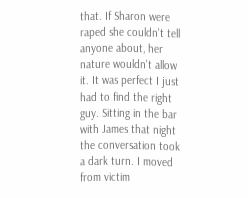that. If Sharon were raped she couldn't tell anyone about, her nature wouldn't allow it. It was perfect I just had to find the right guy. Sitting in the bar with James that night the conversation took a dark turn. I moved from victim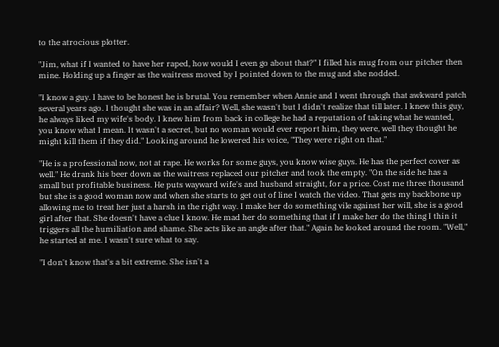to the atrocious plotter.

"Jim, what if I wanted to have her raped, how would I even go about that?" I filled his mug from our pitcher then mine. Holding up a finger as the waitress moved by I pointed down to the mug and she nodded.

"I know a guy. I have to be honest he is brutal. You remember when Annie and I went through that awkward patch several years ago. I thought she was in an affair? Well, she wasn't but I didn't realize that till later. I knew this guy, he always liked my wife's body. I knew him from back in college he had a reputation of taking what he wanted, you know what I mean. It wasn't a secret, but no woman would ever report him, they were, well they thought he might kill them if they did." Looking around he lowered his voice, "They were right on that."

"He is a professional now, not at rape. He works for some guys, you know wise guys. He has the perfect cover as well." He drank his beer down as the waitress replaced our pitcher and took the empty. "On the side he has a small but profitable business. He puts wayward wife's and husband straight, for a price. Cost me three thousand but she is a good woman now and when she starts to get out of line I watch the video. That gets my backbone up allowing me to treat her just a harsh in the right way. I make her do something vile against her will, she is a good girl after that. She doesn't have a clue I know. He mad her do something that if I make her do the thing I thin it triggers all the humiliation and shame. She acts like an angle after that." Again he looked around the room. "Well," he started at me. I wasn't sure what to say.

"I don't know that's a bit extreme. She isn't a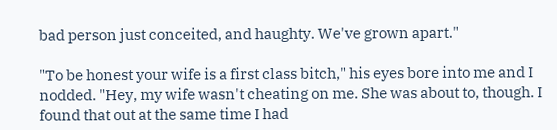bad person just conceited, and haughty. We've grown apart."

"To be honest your wife is a first class bitch," his eyes bore into me and I nodded. "Hey, my wife wasn't cheating on me. She was about to, though. I found that out at the same time I had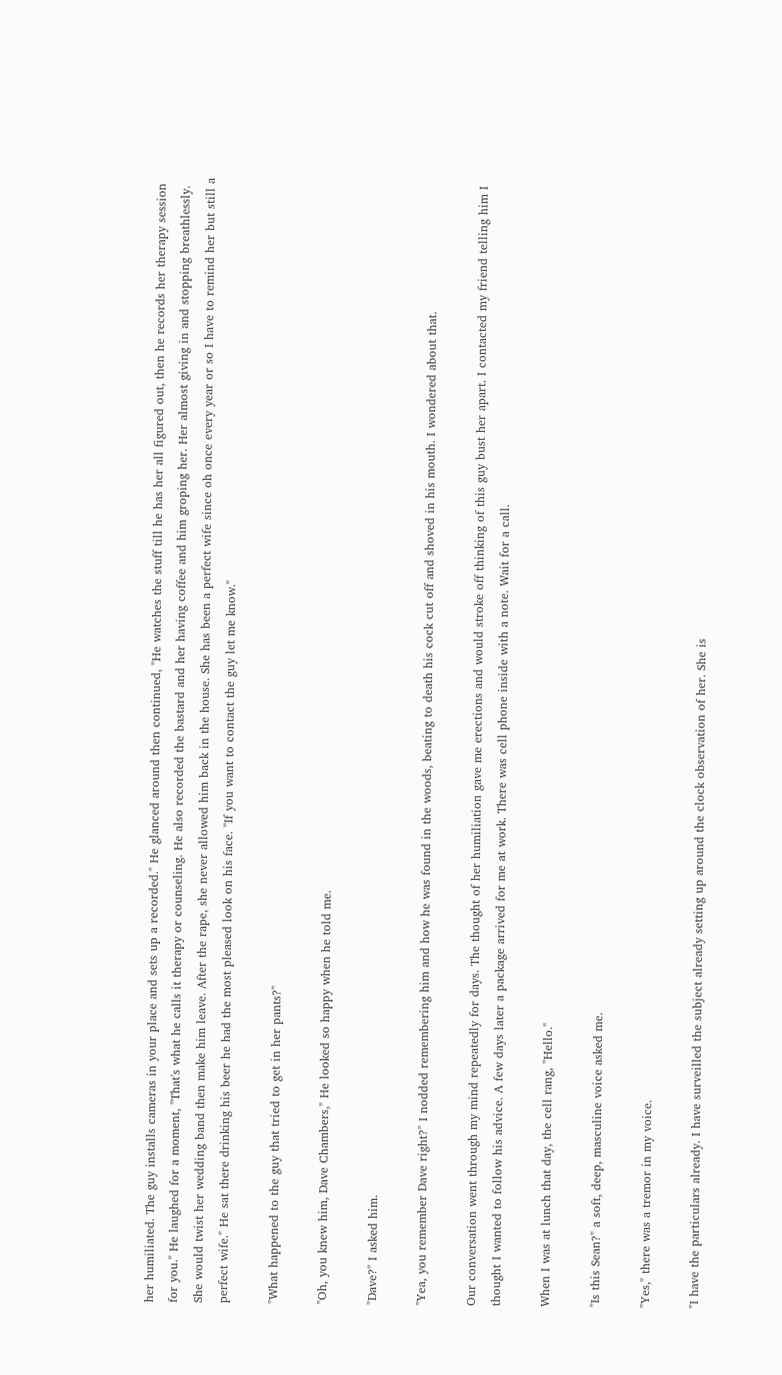her humiliated. The guy installs cameras in your place and sets up a recorded." He glanced around then continued, "He watches the stuff till he has her all figured out, then he records her therapy session for you." He laughed for a moment, "That's what he calls it therapy or counseling. He also recorded the bastard and her having coffee and him groping her. Her almost giving in and stopping breathlessly. She would twist her wedding band then make him leave. After the rape, she never allowed him back in the house. She has been a perfect wife since oh once every year or so I have to remind her but still a perfect wife." He sat there drinking his beer he had the most pleased look on his face. "If you want to contact the guy let me know."

"What happened to the guy that tried to get in her pants?"

"Oh, you knew him, Dave Chambers," He looked so happy when he told me.

"Dave?" I asked him.

"Yea, you remember Dave right?" I nodded remembering him and how he was found in the woods, beating to death his cock cut off and shoved in his mouth. I wondered about that.

Our conversation went through my mind repeatedly for days. The thought of her humiliation gave me erections and would stroke off thinking of this guy bust her apart. I contacted my friend telling him I thought I wanted to follow his advice. A few days later a package arrived for me at work. There was cell phone inside with a note. Wait for a call.

When I was at lunch that day, the cell rang, "Hello."

"Is this Sean?" a soft, deep, masculine voice asked me.

"Yes," there was a tremor in my voice.

"I have the particulars already. I have surveilled the subject already setting up around the clock observation of her. She is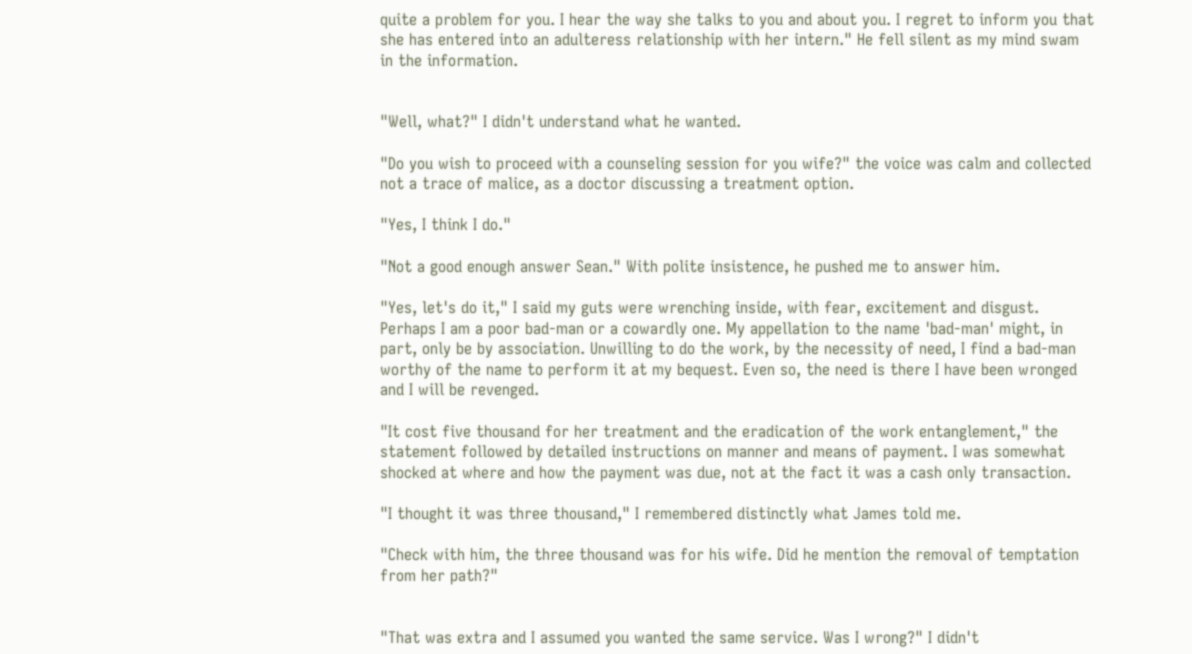quite a problem for you. I hear the way she talks to you and about you. I regret to inform you that she has entered into an adulteress relationship with her intern." He fell silent as my mind swam in the information.


"Well, what?" I didn't understand what he wanted.

"Do you wish to proceed with a counseling session for you wife?" the voice was calm and collected not a trace of malice, as a doctor discussing a treatment option.

"Yes, I think I do."

"Not a good enough answer Sean." With polite insistence, he pushed me to answer him.

"Yes, let's do it," I said my guts were wrenching inside, with fear, excitement and disgust. Perhaps I am a poor bad-man or a cowardly one. My appellation to the name 'bad-man' might, in part, only be by association. Unwilling to do the work, by the necessity of need, I find a bad-man worthy of the name to perform it at my bequest. Even so, the need is there I have been wronged and I will be revenged.

"It cost five thousand for her treatment and the eradication of the work entanglement," the statement followed by detailed instructions on manner and means of payment. I was somewhat shocked at where and how the payment was due, not at the fact it was a cash only transaction.

"I thought it was three thousand," I remembered distinctly what James told me.

"Check with him, the three thousand was for his wife. Did he mention the removal of temptation from her path?"


"That was extra and I assumed you wanted the same service. Was I wrong?" I didn't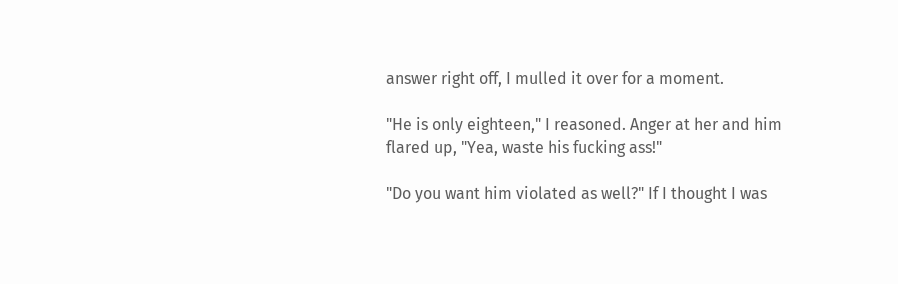answer right off, I mulled it over for a moment.

"He is only eighteen," I reasoned. Anger at her and him flared up, "Yea, waste his fucking ass!"

"Do you want him violated as well?" If I thought I was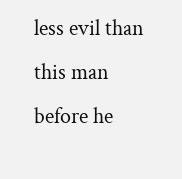less evil than this man before he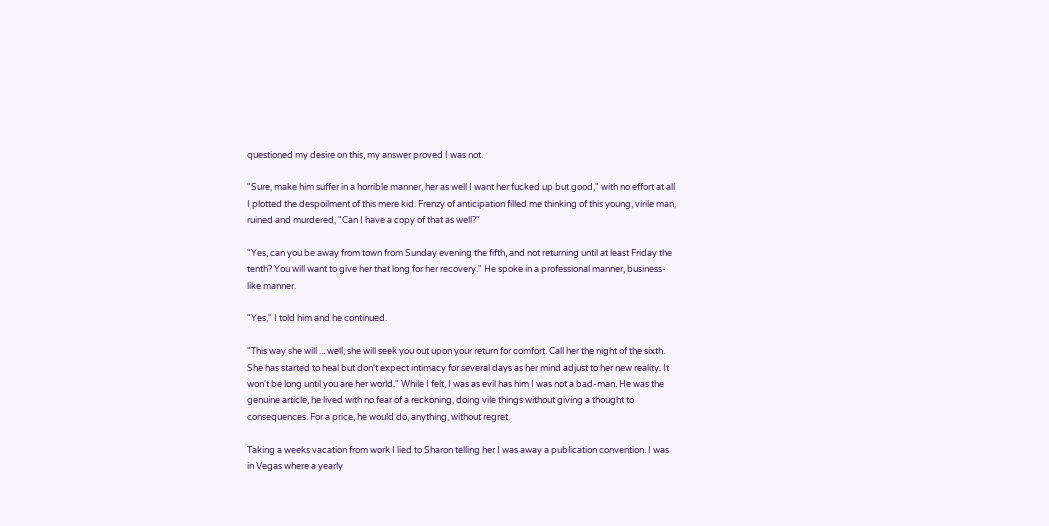questioned my desire on this, my answer proved I was not.

"Sure, make him suffer in a horrible manner, her as well I want her fucked up but good," with no effort at all I plotted the despoilment of this mere kid. Frenzy of anticipation filled me thinking of this young, virile man, ruined and murdered, "Can I have a copy of that as well?"

"Yes, can you be away from town from Sunday evening the fifth, and not returning until at least Friday the tenth? You will want to give her that long for her recovery." He spoke in a professional manner, business-like manner.

"Yes," I told him and he continued.

"This way she will ... well, she will seek you out upon your return for comfort. Call her the night of the sixth. She has started to heal but don't expect intimacy for several days as her mind adjust to her new reality. It won't be long until you are her world." While I felt, I was as evil has him I was not a bad-man. He was the genuine article, he lived with no fear of a reckoning, doing vile things without giving a thought to consequences. For a price, he would do, anything, without regret.

Taking a weeks vacation from work I lied to Sharon telling her I was away a publication convention. I was in Vegas where a yearly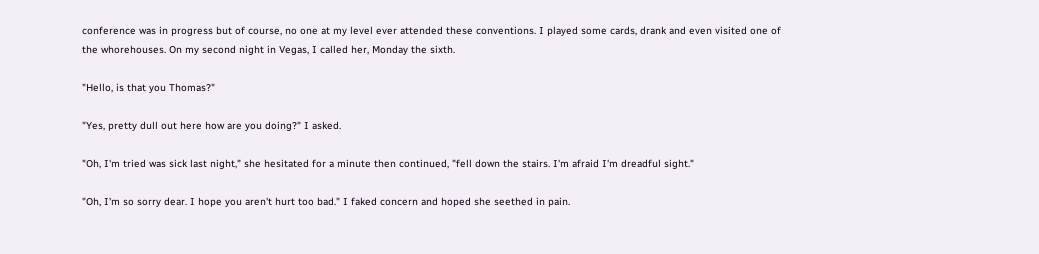conference was in progress but of course, no one at my level ever attended these conventions. I played some cards, drank and even visited one of the whorehouses. On my second night in Vegas, I called her, Monday the sixth.

"Hello, is that you Thomas?"

"Yes, pretty dull out here how are you doing?" I asked.

"Oh, I'm tried was sick last night," she hesitated for a minute then continued, "fell down the stairs. I'm afraid I'm dreadful sight."

"Oh, I'm so sorry dear. I hope you aren't hurt too bad." I faked concern and hoped she seethed in pain.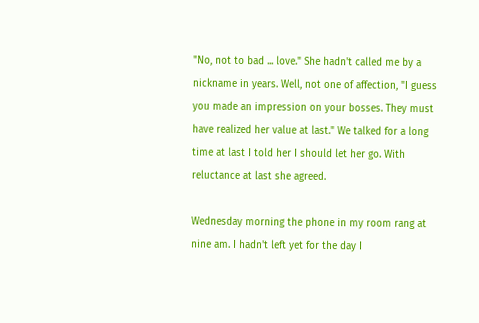"No, not to bad ... love." She hadn't called me by a nickname in years. Well, not one of affection, "I guess you made an impression on your bosses. They must have realized her value at last." We talked for a long time at last I told her I should let her go. With reluctance at last she agreed.

Wednesday morning the phone in my room rang at nine am. I hadn't left yet for the day I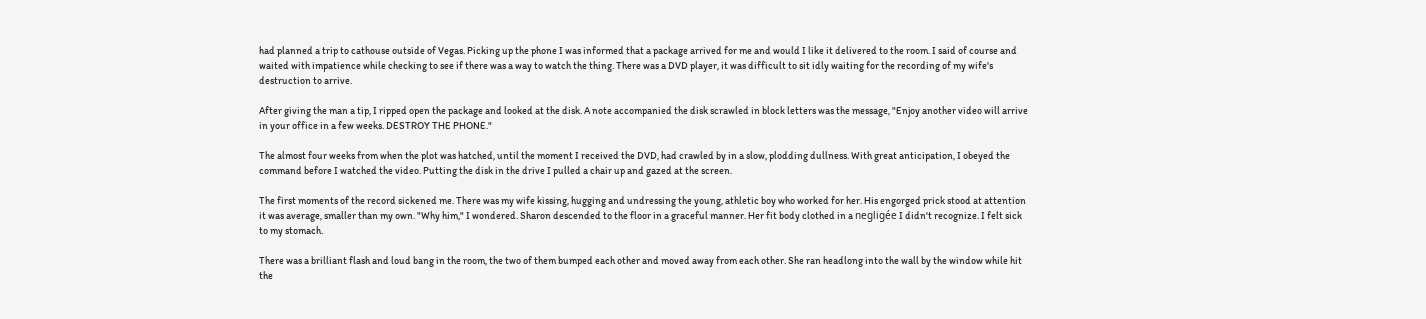had planned a trip to cathouse outside of Vegas. Picking up the phone I was informed that a package arrived for me and would I like it delivered to the room. I said of course and waited with impatience while checking to see if there was a way to watch the thing. There was a DVD player, it was difficult to sit idly waiting for the recording of my wife's destruction to arrive.

After giving the man a tip, I ripped open the package and looked at the disk. A note accompanied the disk scrawled in block letters was the message, "Enjoy another video will arrive in your office in a few weeks. DESTROY THE PHONE."

The almost four weeks from when the plot was hatched, until the moment I received the DVD, had crawled by in a slow, plodding dullness. With great anticipation, I obeyed the command before I watched the video. Putting the disk in the drive I pulled a chair up and gazed at the screen.

The first moments of the record sickened me. There was my wife kissing, hugging and undressing the young, athletic boy who worked for her. His engorged prick stood at attention it was average, smaller than my own. "Why him," I wondered. Sharon descended to the floor in a graceful manner. Her fit body clothed in a negligée I didn't recognize. I felt sick to my stomach.

There was a brilliant flash and loud bang in the room, the two of them bumped each other and moved away from each other. She ran headlong into the wall by the window while hit the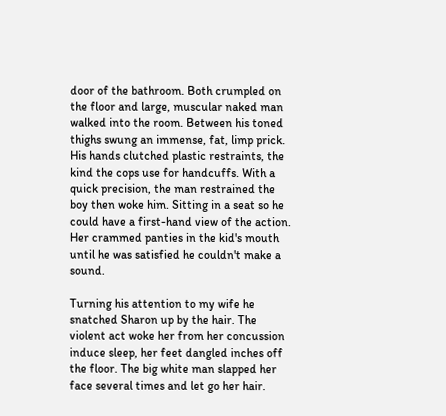door of the bathroom. Both crumpled on the floor and large, muscular naked man walked into the room. Between his toned thighs swung an immense, fat, limp prick. His hands clutched plastic restraints, the kind the cops use for handcuffs. With a quick precision, the man restrained the boy then woke him. Sitting in a seat so he could have a first-hand view of the action. Her crammed panties in the kid's mouth until he was satisfied he couldn't make a sound.

Turning his attention to my wife he snatched Sharon up by the hair. The violent act woke her from her concussion induce sleep, her feet dangled inches off the floor. The big white man slapped her face several times and let go her hair.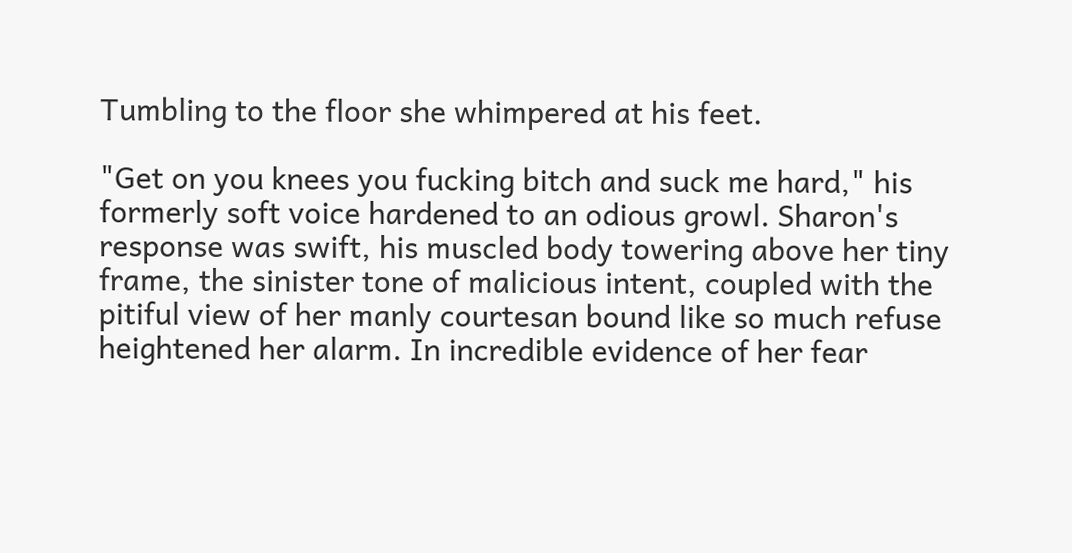Tumbling to the floor she whimpered at his feet.

"Get on you knees you fucking bitch and suck me hard," his formerly soft voice hardened to an odious growl. Sharon's response was swift, his muscled body towering above her tiny frame, the sinister tone of malicious intent, coupled with the pitiful view of her manly courtesan bound like so much refuse heightened her alarm. In incredible evidence of her fear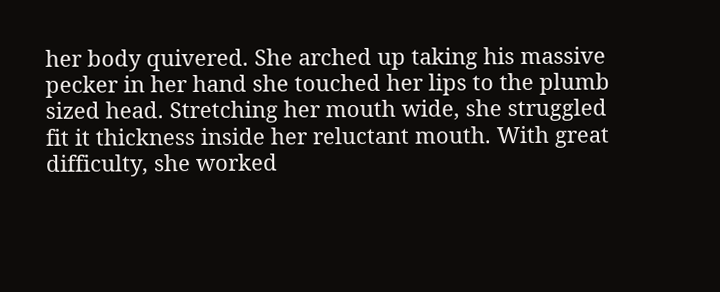her body quivered. She arched up taking his massive pecker in her hand she touched her lips to the plumb sized head. Stretching her mouth wide, she struggled fit it thickness inside her reluctant mouth. With great difficulty, she worked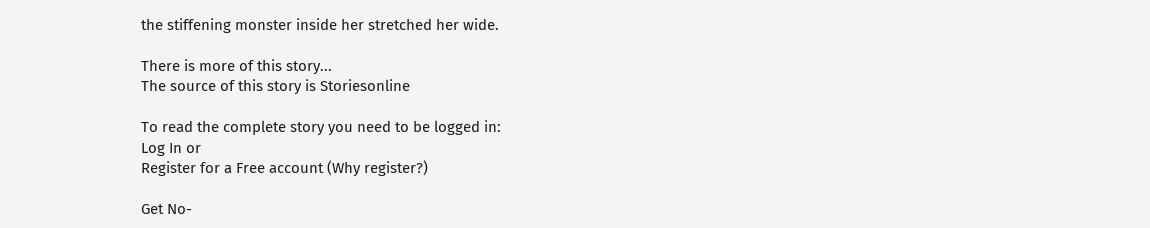the stiffening monster inside her stretched her wide.

There is more of this story...
The source of this story is Storiesonline

To read the complete story you need to be logged in:
Log In or
Register for a Free account (Why register?)

Get No-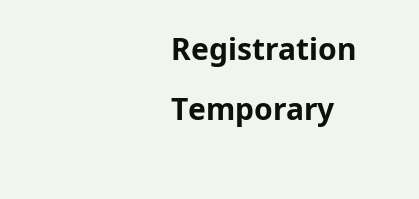Registration Temporary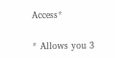Access*

* Allows you 3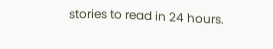stories to read in 24 hours.